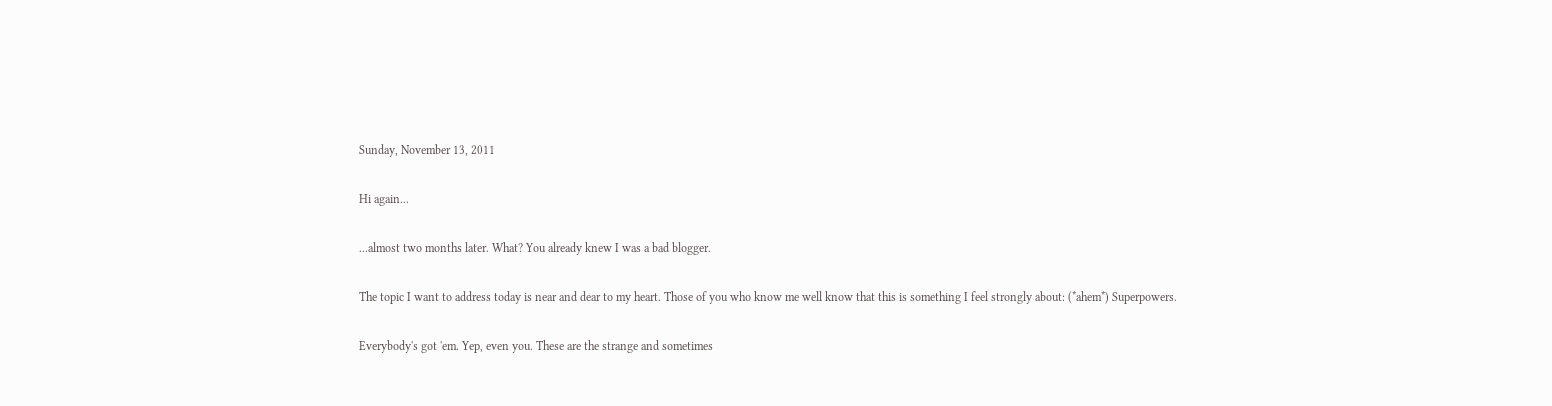Sunday, November 13, 2011

Hi again...

...almost two months later. What? You already knew I was a bad blogger.

The topic I want to address today is near and dear to my heart. Those of you who know me well know that this is something I feel strongly about: (*ahem*) Superpowers.

Everybody's got 'em. Yep, even you. These are the strange and sometimes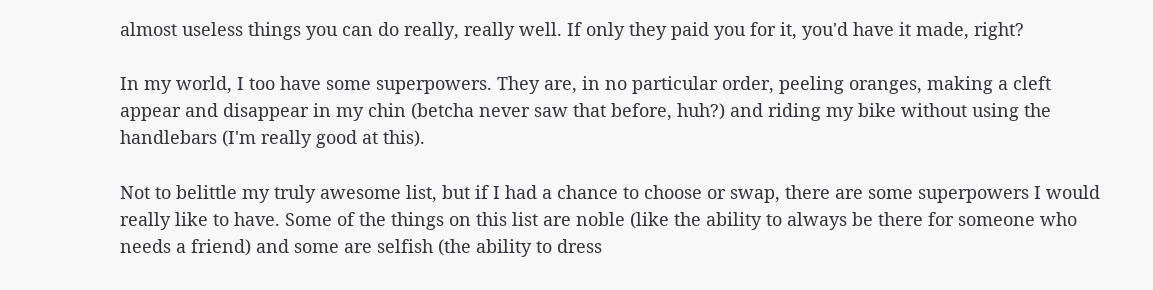almost useless things you can do really, really well. If only they paid you for it, you'd have it made, right?

In my world, I too have some superpowers. They are, in no particular order, peeling oranges, making a cleft appear and disappear in my chin (betcha never saw that before, huh?) and riding my bike without using the handlebars (I'm really good at this).

Not to belittle my truly awesome list, but if I had a chance to choose or swap, there are some superpowers I would really like to have. Some of the things on this list are noble (like the ability to always be there for someone who needs a friend) and some are selfish (the ability to dress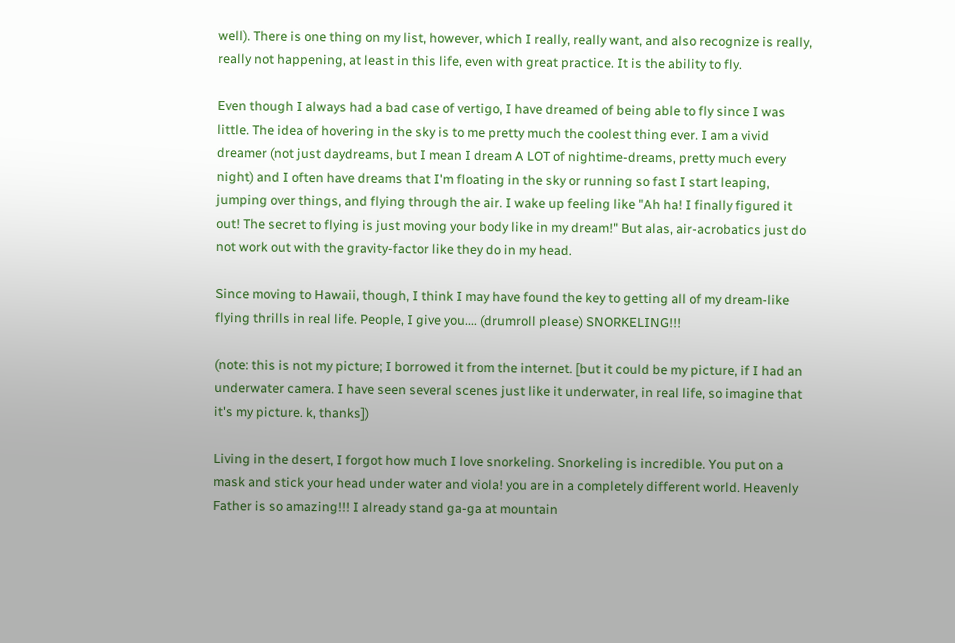well). There is one thing on my list, however, which I really, really want, and also recognize is really, really not happening, at least in this life, even with great practice. It is the ability to fly.

Even though I always had a bad case of vertigo, I have dreamed of being able to fly since I was little. The idea of hovering in the sky is to me pretty much the coolest thing ever. I am a vivid dreamer (not just daydreams, but I mean I dream A LOT of nightime-dreams, pretty much every night) and I often have dreams that I'm floating in the sky or running so fast I start leaping, jumping over things, and flying through the air. I wake up feeling like "Ah ha! I finally figured it out! The secret to flying is just moving your body like in my dream!" But alas, air-acrobatics just do not work out with the gravity-factor like they do in my head.

Since moving to Hawaii, though, I think I may have found the key to getting all of my dream-like flying thrills in real life. People, I give you.... (drumroll please) SNORKELING!!!

(note: this is not my picture; I borrowed it from the internet. [but it could be my picture, if I had an underwater camera. I have seen several scenes just like it underwater, in real life, so imagine that it's my picture. k, thanks])

Living in the desert, I forgot how much I love snorkeling. Snorkeling is incredible. You put on a mask and stick your head under water and viola! you are in a completely different world. Heavenly Father is so amazing!!! I already stand ga-ga at mountain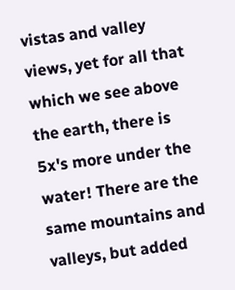vistas and valley views, yet for all that which we see above the earth, there is 5x's more under the water! There are the same mountains and valleys, but added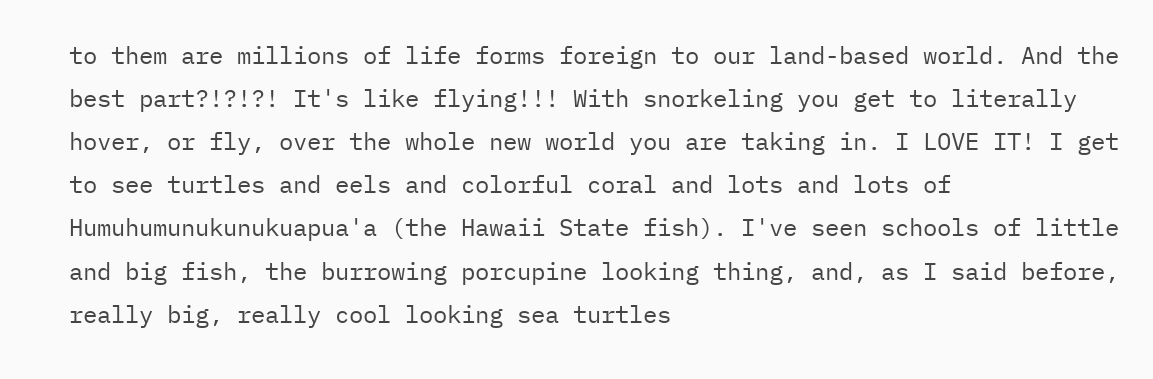to them are millions of life forms foreign to our land-based world. And the best part?!?!?! It's like flying!!! With snorkeling you get to literally hover, or fly, over the whole new world you are taking in. I LOVE IT! I get to see turtles and eels and colorful coral and lots and lots of Humuhumunukunukuapua'a (the Hawaii State fish). I've seen schools of little and big fish, the burrowing porcupine looking thing, and, as I said before, really big, really cool looking sea turtles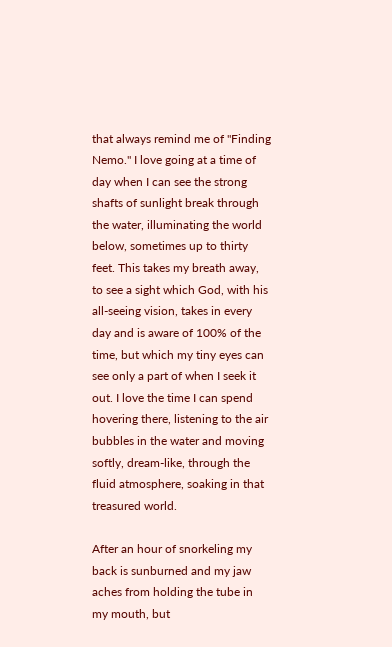that always remind me of "Finding Nemo." I love going at a time of day when I can see the strong shafts of sunlight break through the water, illuminating the world below, sometimes up to thirty feet. This takes my breath away, to see a sight which God, with his all-seeing vision, takes in every day and is aware of 100% of the time, but which my tiny eyes can see only a part of when I seek it out. I love the time I can spend hovering there, listening to the air bubbles in the water and moving softly, dream-like, through the fluid atmosphere, soaking in that treasured world.

After an hour of snorkeling my back is sunburned and my jaw aches from holding the tube in my mouth, but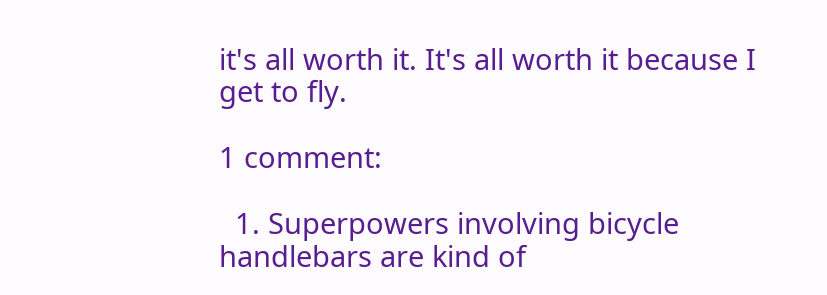it's all worth it. It's all worth it because I get to fly.

1 comment:

  1. Superpowers involving bicycle handlebars are kind of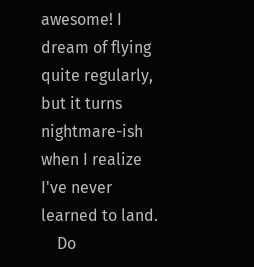awesome! I dream of flying quite regularly, but it turns nightmare-ish when I realize I've never learned to land.
    Do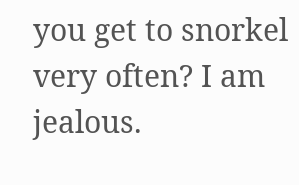you get to snorkel very often? I am jealous.